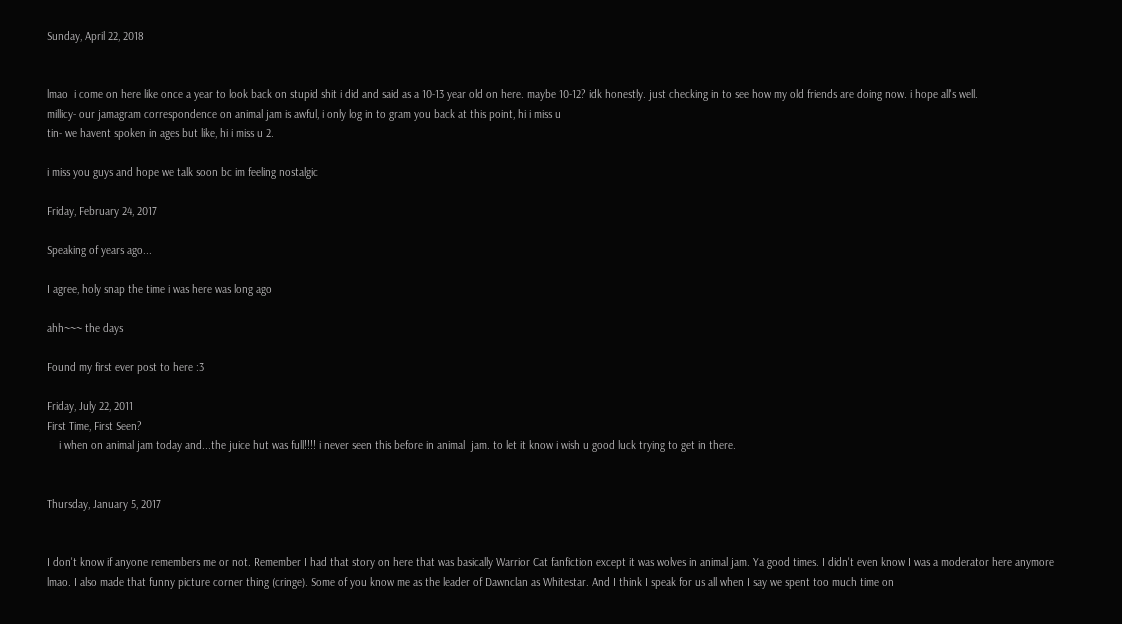Sunday, April 22, 2018


lmao  i come on here like once a year to look back on stupid shit i did and said as a 10-13 year old on here. maybe 10-12? idk honestly. just checking in to see how my old friends are doing now. i hope all's well.
millicy- our jamagram correspondence on animal jam is awful, i only log in to gram you back at this point, hi i miss u
tin- we havent spoken in ages but like, hi i miss u 2.

i miss you guys and hope we talk soon bc im feeling nostalgic

Friday, February 24, 2017

Speaking of years ago...

I agree, holy snap the time i was here was long ago

ahh~~~ the days

Found my first ever post to here :3

Friday, July 22, 2011
First Time, First Seen?
    i when on animal jam today and...the juice hut was full!!!! i never seen this before in animal  jam. to let it know i wish u good luck trying to get in there.


Thursday, January 5, 2017


I don't know if anyone remembers me or not. Remember I had that story on here that was basically Warrior Cat fanfiction except it was wolves in animal jam. Ya good times. I didn't even know I was a moderator here anymore lmao. I also made that funny picture corner thing (cringe). Some of you know me as the leader of Dawnclan as Whitestar. And I think I speak for us all when I say we spent too much time on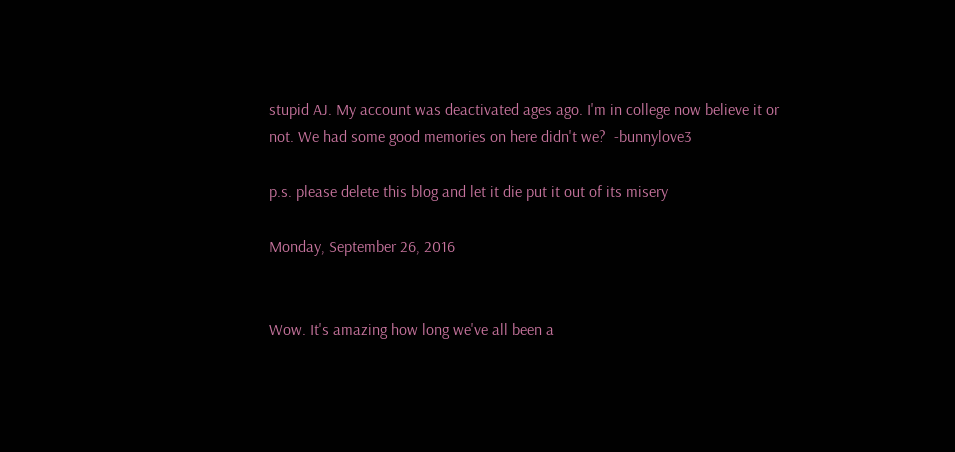stupid AJ. My account was deactivated ages ago. I'm in college now believe it or not. We had some good memories on here didn't we?  -bunnylove3

p.s. please delete this blog and let it die put it out of its misery

Monday, September 26, 2016


Wow. It's amazing how long we've all been a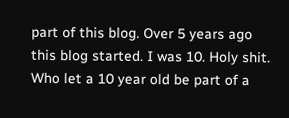part of this blog. Over 5 years ago this blog started. I was 10. Holy shit. Who let a 10 year old be part of a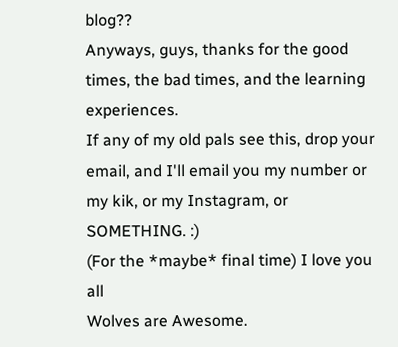blog??
Anyways, guys, thanks for the good times, the bad times, and the learning experiences.
If any of my old pals see this, drop your email, and I'll email you my number or my kik, or my Instagram, or SOMETHING. :)
(For the *maybe* final time) I love you all
Wolves are Awesome.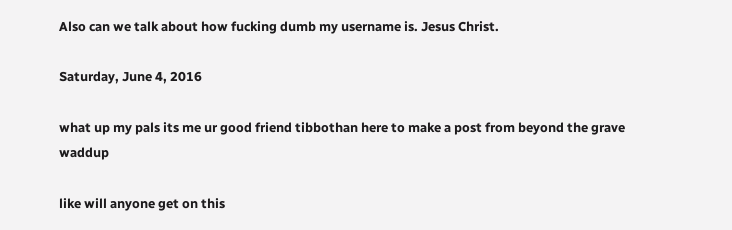Also can we talk about how fucking dumb my username is. Jesus Christ.

Saturday, June 4, 2016

what up my pals its me ur good friend tibbothan here to make a post from beyond the grave waddup

like will anyone get on this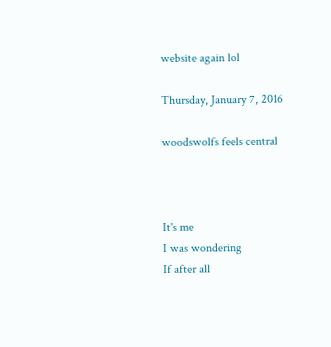website again lol

Thursday, January 7, 2016

woodswolfs feels central



It's me
I was wondering
If after all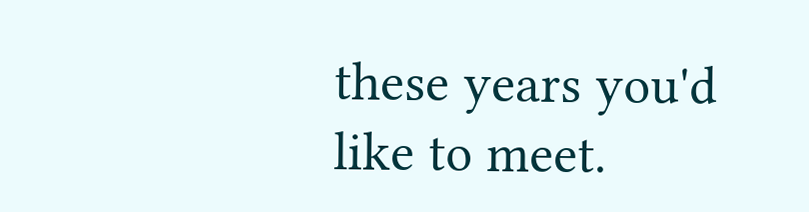these years you'd like to meet.